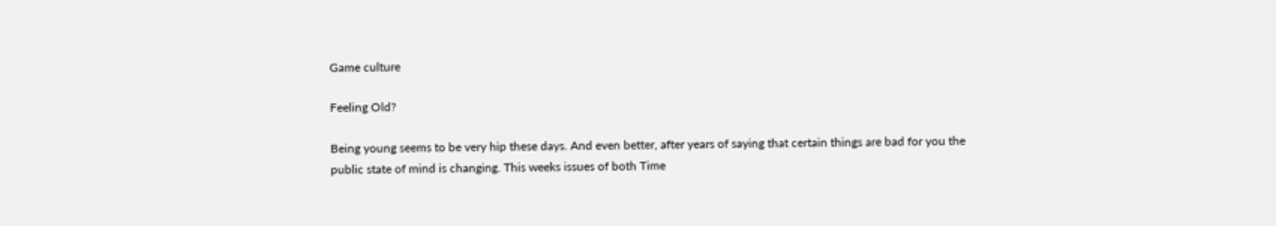Game culture

Feeling Old?

Being young seems to be very hip these days. And even better, after years of saying that certain things are bad for you the public state of mind is changing. This weeks issues of both Time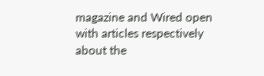magazine and Wired open with articles respectively about the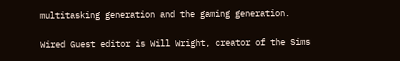multitasking generation and the gaming generation.

Wired Guest editor is Will Wright, creator of the Sims